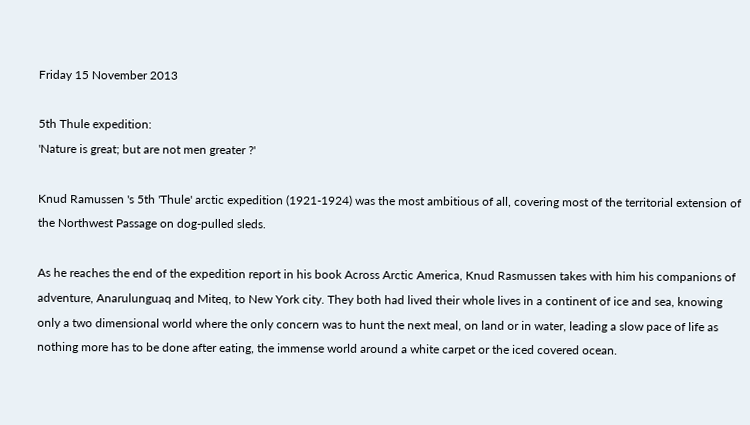Friday 15 November 2013

5th Thule expedition:
'Nature is great; but are not men greater ?'

Knud Ramussen 's 5th 'Thule' arctic expedition (1921-1924) was the most ambitious of all, covering most of the territorial extension of the Northwest Passage on dog-pulled sleds.

As he reaches the end of the expedition report in his book Across Arctic America, Knud Rasmussen takes with him his companions of adventure, Anarulunguaq and Miteq, to New York city. They both had lived their whole lives in a continent of ice and sea, knowing only a two dimensional world where the only concern was to hunt the next meal, on land or in water, leading a slow pace of life as nothing more has to be done after eating, the immense world around a white carpet or the iced covered ocean.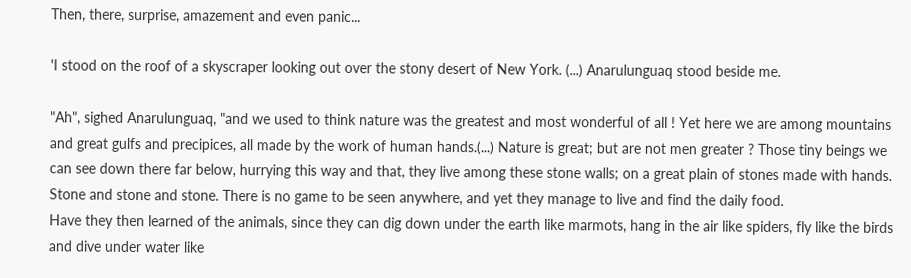Then, there, surprise, amazement and even panic...

'I stood on the roof of a skyscraper looking out over the stony desert of New York. (...) Anarulunguaq stood beside me.

"Ah", sighed Anarulunguaq, "and we used to think nature was the greatest and most wonderful of all ! Yet here we are among mountains and great gulfs and precipices, all made by the work of human hands.(...) Nature is great; but are not men greater ? Those tiny beings we can see down there far below, hurrying this way and that, they live among these stone walls; on a great plain of stones made with hands. Stone and stone and stone. There is no game to be seen anywhere, and yet they manage to live and find the daily food.
Have they then learned of the animals, since they can dig down under the earth like marmots, hang in the air like spiders, fly like the birds and dive under water like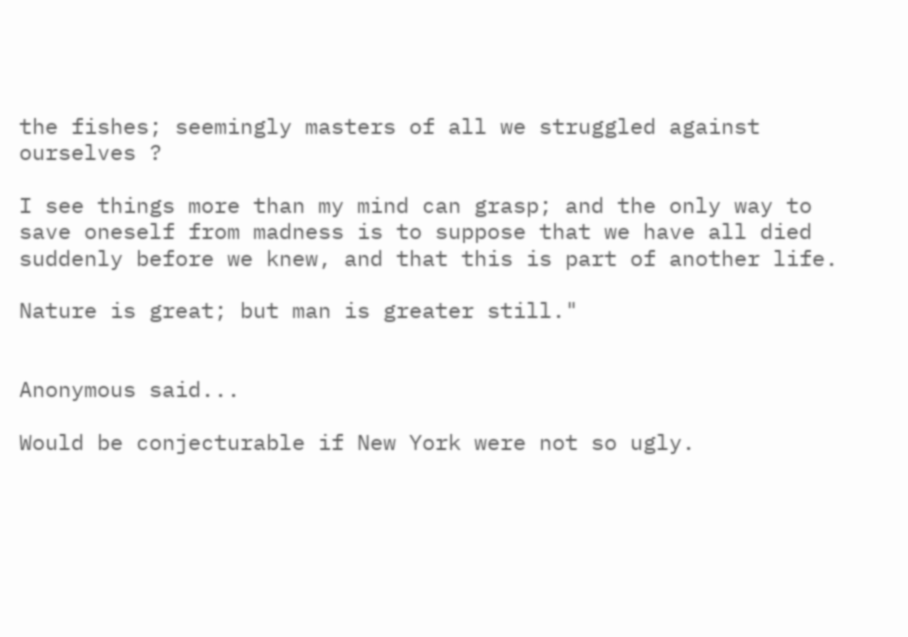the fishes; seemingly masters of all we struggled against ourselves ?

I see things more than my mind can grasp; and the only way to save oneself from madness is to suppose that we have all died suddenly before we knew, and that this is part of another life.

Nature is great; but man is greater still."


Anonymous said...

Would be conjecturable if New York were not so ugly.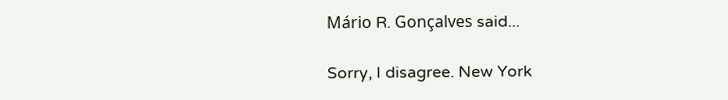Mário R. Gonçalves said...

Sorry, I disagree. New York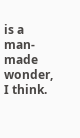is a man-made wonder, I think.